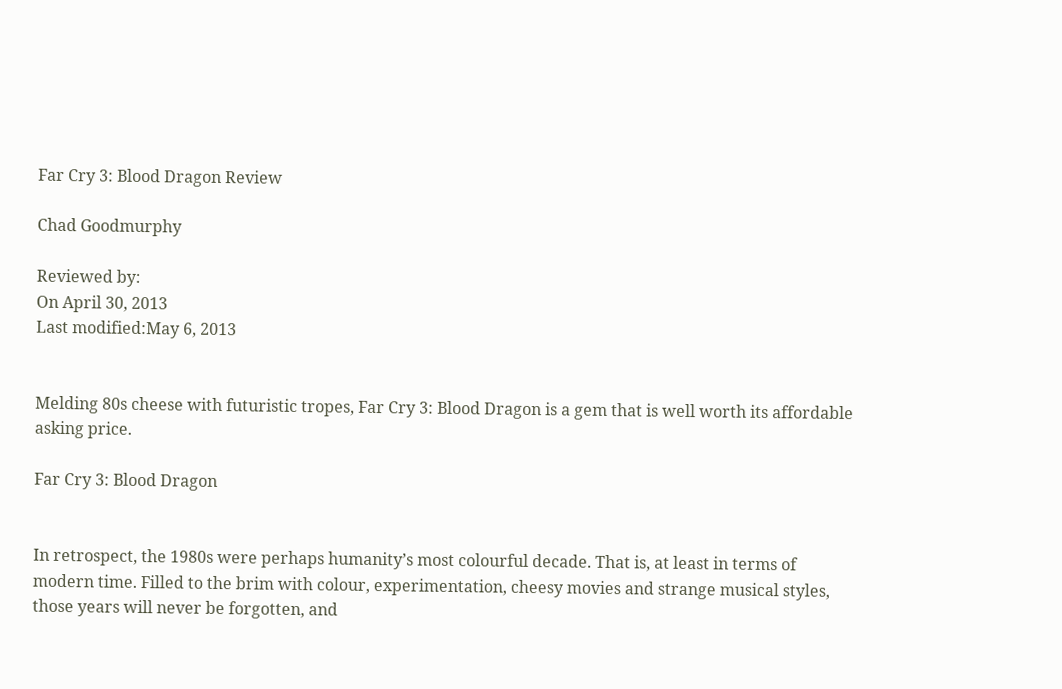Far Cry 3: Blood Dragon Review

Chad Goodmurphy

Reviewed by:
On April 30, 2013
Last modified:May 6, 2013


Melding 80s cheese with futuristic tropes, Far Cry 3: Blood Dragon is a gem that is well worth its affordable asking price.

Far Cry 3: Blood Dragon


In retrospect, the 1980s were perhaps humanity’s most colourful decade. That is, at least in terms of modern time. Filled to the brim with colour, experimentation, cheesy movies and strange musical styles, those years will never be forgotten, and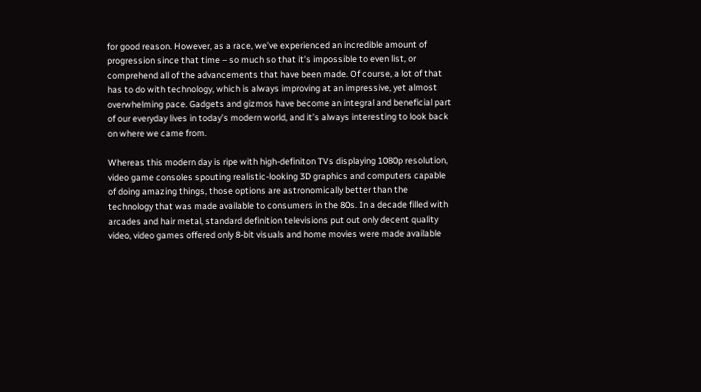for good reason. However, as a race, we’ve experienced an incredible amount of progression since that time – so much so that it’s impossible to even list, or comprehend all of the advancements that have been made. Of course, a lot of that has to do with technology, which is always improving at an impressive, yet almost overwhelming pace. Gadgets and gizmos have become an integral and beneficial part of our everyday lives in today’s modern world, and it’s always interesting to look back on where we came from.

Whereas this modern day is ripe with high-definiton TVs displaying 1080p resolution, video game consoles spouting realistic-looking 3D graphics and computers capable of doing amazing things, those options are astronomically better than the technology that was made available to consumers in the 80s. In a decade filled with arcades and hair metal, standard definition televisions put out only decent quality video, video games offered only 8-bit visuals and home movies were made available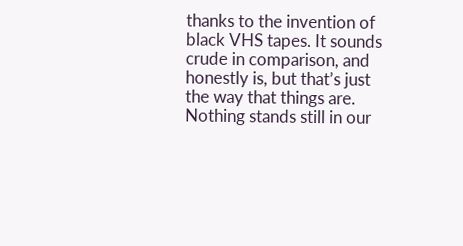thanks to the invention of black VHS tapes. It sounds crude in comparison, and honestly is, but that’s just the way that things are. Nothing stands still in our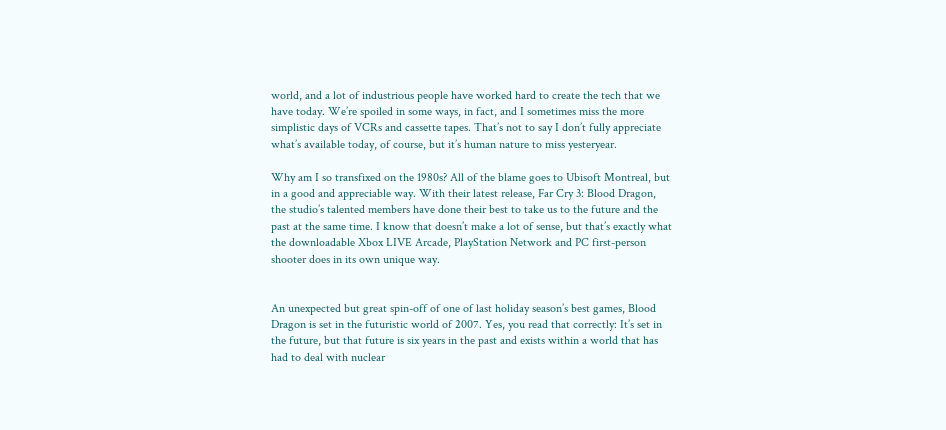world, and a lot of industrious people have worked hard to create the tech that we have today. We’re spoiled in some ways, in fact, and I sometimes miss the more simplistic days of VCRs and cassette tapes. That’s not to say I don’t fully appreciate what’s available today, of course, but it’s human nature to miss yesteryear.

Why am I so transfixed on the 1980s? All of the blame goes to Ubisoft Montreal, but in a good and appreciable way. With their latest release, Far Cry 3: Blood Dragon, the studio’s talented members have done their best to take us to the future and the past at the same time. I know that doesn’t make a lot of sense, but that’s exactly what the downloadable Xbox LIVE Arcade, PlayStation Network and PC first-person shooter does in its own unique way.


An unexpected but great spin-off of one of last holiday season’s best games, Blood Dragon is set in the futuristic world of 2007. Yes, you read that correctly: It’s set in the future, but that future is six years in the past and exists within a world that has had to deal with nuclear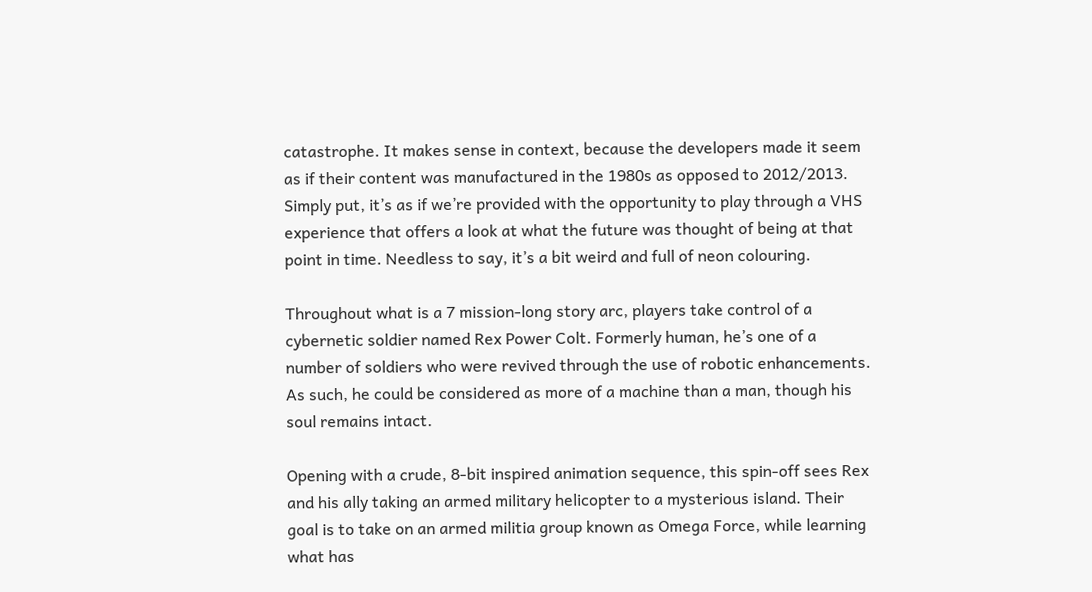catastrophe. It makes sense in context, because the developers made it seem as if their content was manufactured in the 1980s as opposed to 2012/2013. Simply put, it’s as if we’re provided with the opportunity to play through a VHS experience that offers a look at what the future was thought of being at that point in time. Needless to say, it’s a bit weird and full of neon colouring.

Throughout what is a 7 mission-long story arc, players take control of a cybernetic soldier named Rex Power Colt. Formerly human, he’s one of a number of soldiers who were revived through the use of robotic enhancements. As such, he could be considered as more of a machine than a man, though his soul remains intact.

Opening with a crude, 8-bit inspired animation sequence, this spin-off sees Rex and his ally taking an armed military helicopter to a mysterious island. Their goal is to take on an armed militia group known as Omega Force, while learning what has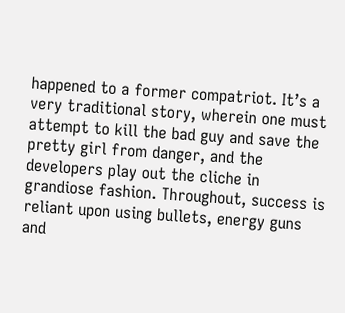happened to a former compatriot. It’s a very traditional story, wherein one must attempt to kill the bad guy and save the pretty girl from danger, and the developers play out the cliche in grandiose fashion. Throughout, success is reliant upon using bullets, energy guns and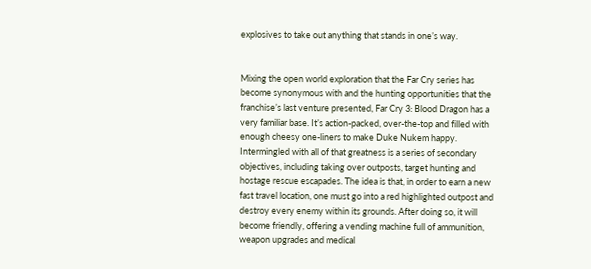explosives to take out anything that stands in one’s way.


Mixing the open world exploration that the Far Cry series has become synonymous with and the hunting opportunities that the franchise’s last venture presented, Far Cry 3: Blood Dragon has a very familiar base. It’s action-packed, over-the-top and filled with enough cheesy one-liners to make Duke Nukem happy. Intermingled with all of that greatness is a series of secondary objectives, including taking over outposts, target hunting and hostage rescue escapades. The idea is that, in order to earn a new fast travel location, one must go into a red highlighted outpost and destroy every enemy within its grounds. After doing so, it will become friendly, offering a vending machine full of ammunition, weapon upgrades and medical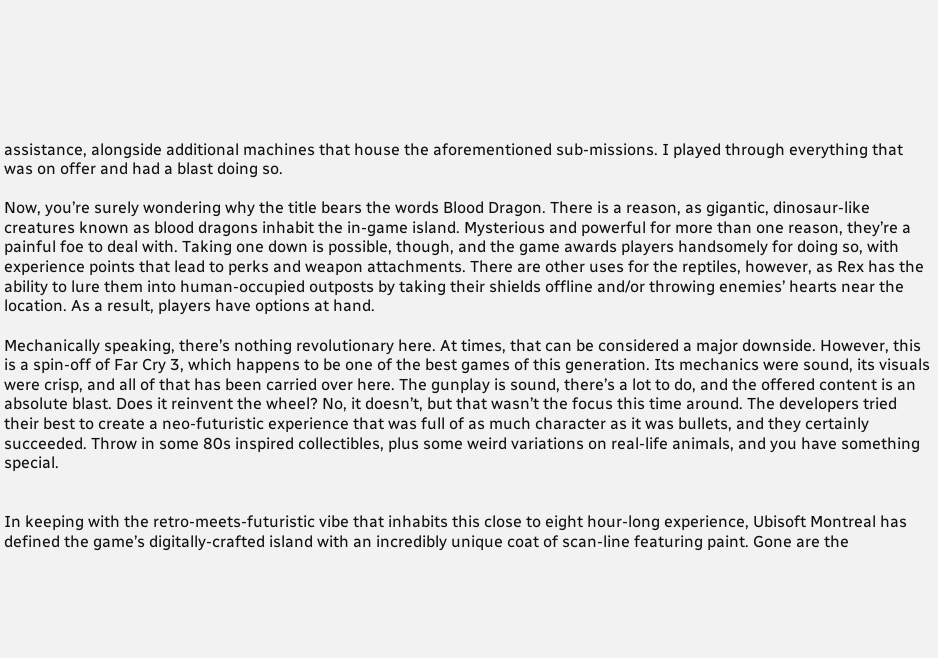assistance, alongside additional machines that house the aforementioned sub-missions. I played through everything that was on offer and had a blast doing so.

Now, you’re surely wondering why the title bears the words Blood Dragon. There is a reason, as gigantic, dinosaur-like creatures known as blood dragons inhabit the in-game island. Mysterious and powerful for more than one reason, they’re a painful foe to deal with. Taking one down is possible, though, and the game awards players handsomely for doing so, with experience points that lead to perks and weapon attachments. There are other uses for the reptiles, however, as Rex has the ability to lure them into human-occupied outposts by taking their shields offline and/or throwing enemies’ hearts near the location. As a result, players have options at hand.

Mechanically speaking, there’s nothing revolutionary here. At times, that can be considered a major downside. However, this is a spin-off of Far Cry 3, which happens to be one of the best games of this generation. Its mechanics were sound, its visuals were crisp, and all of that has been carried over here. The gunplay is sound, there’s a lot to do, and the offered content is an absolute blast. Does it reinvent the wheel? No, it doesn’t, but that wasn’t the focus this time around. The developers tried their best to create a neo-futuristic experience that was full of as much character as it was bullets, and they certainly succeeded. Throw in some 80s inspired collectibles, plus some weird variations on real-life animals, and you have something special.


In keeping with the retro-meets-futuristic vibe that inhabits this close to eight hour-long experience, Ubisoft Montreal has defined the game’s digitally-crafted island with an incredibly unique coat of scan-line featuring paint. Gone are the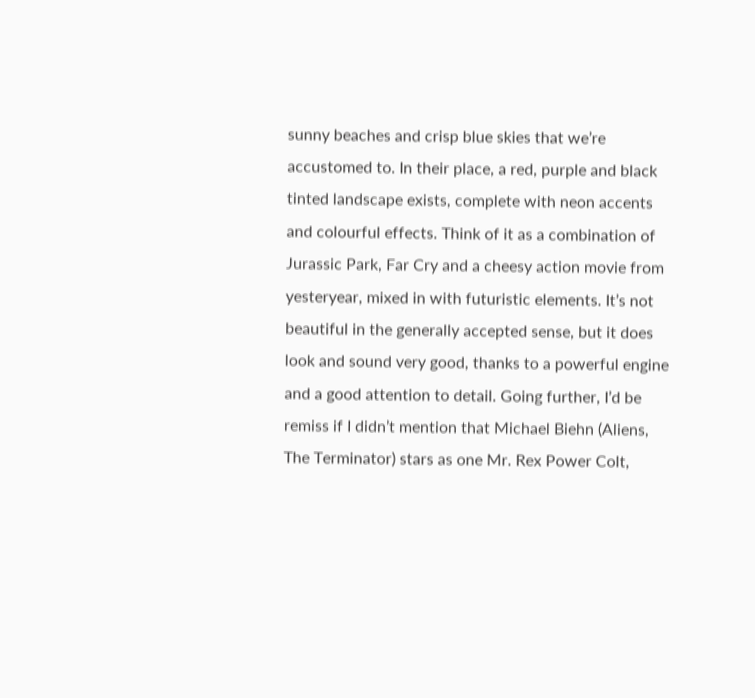sunny beaches and crisp blue skies that we’re accustomed to. In their place, a red, purple and black tinted landscape exists, complete with neon accents and colourful effects. Think of it as a combination of Jurassic Park, Far Cry and a cheesy action movie from yesteryear, mixed in with futuristic elements. It’s not beautiful in the generally accepted sense, but it does look and sound very good, thanks to a powerful engine and a good attention to detail. Going further, I’d be remiss if I didn’t mention that Michael Biehn (Aliens, The Terminator) stars as one Mr. Rex Power Colt,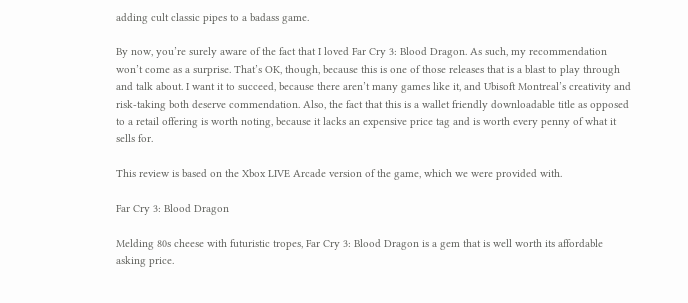adding cult classic pipes to a badass game.

By now, you’re surely aware of the fact that I loved Far Cry 3: Blood Dragon. As such, my recommendation won’t come as a surprise. That’s OK, though, because this is one of those releases that is a blast to play through and talk about. I want it to succeed, because there aren’t many games like it, and Ubisoft Montreal’s creativity and risk-taking both deserve commendation. Also, the fact that this is a wallet friendly downloadable title as opposed to a retail offering is worth noting, because it lacks an expensive price tag and is worth every penny of what it sells for.

This review is based on the Xbox LIVE Arcade version of the game, which we were provided with.

Far Cry 3: Blood Dragon

Melding 80s cheese with futuristic tropes, Far Cry 3: Blood Dragon is a gem that is well worth its affordable asking price.